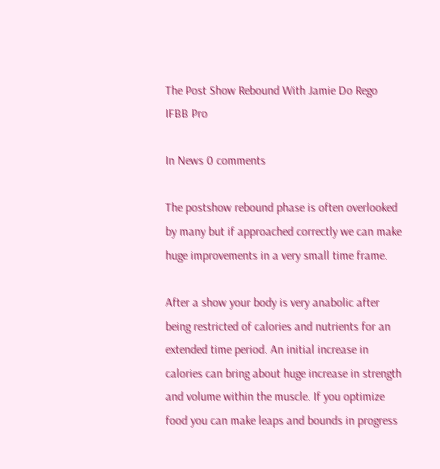The Post Show Rebound With Jamie Do Rego IFBB Pro

In News 0 comments

The postshow rebound phase is often overlooked by many but if approached correctly we can make huge improvements in a very small time frame.

After a show your body is very anabolic after being restricted of calories and nutrients for an extended time period. An initial increase in calories can bring about huge increase in strength and volume within the muscle. If you optimize food you can make leaps and bounds in progress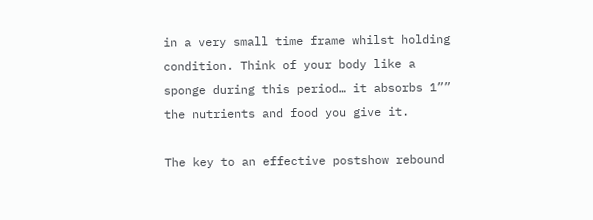in a very small time frame whilst holding condition. Think of your body like a sponge during this period… it absorbs 1”” the nutrients and food you give it.

The key to an effective postshow rebound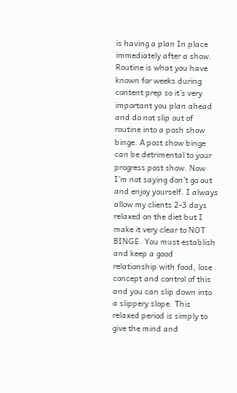is having a plan In place immediately after a show. Routine is what you have known for weeks during content prep so it’s very important you plan ahead and do not slip out of routine into a posh show binge. A post show binge can be detrimental to your progress post show. Now I’m not saying don’t go out and enjoy yourself. I always allow my clients 2-3 days relaxed on the diet but I make it very clear to NOT BINGE. You must establish and keep a good relationship with food, lose concept and control of this and you can slip down into a slippery slope. This relaxed period is simply to give the mind and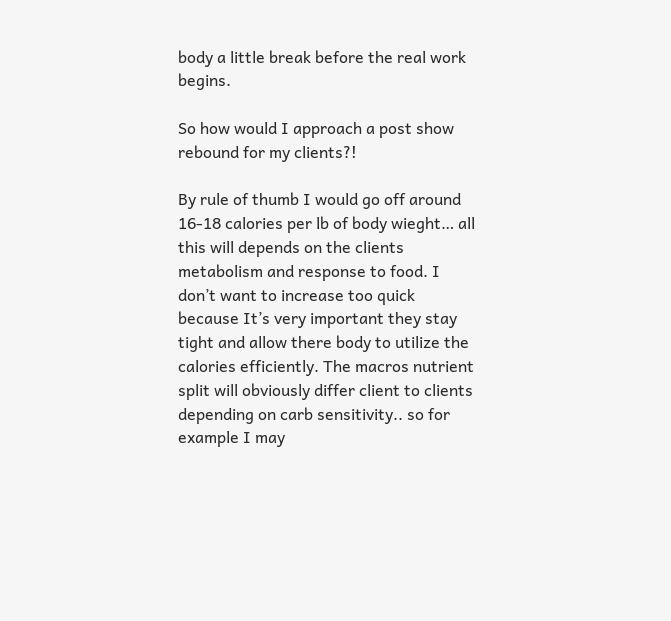body a little break before the real work begins.

So how would I approach a post show rebound for my clients?!

By rule of thumb I would go off around 16-18 calories per lb of body wieght… all this will depends on the clients metabolism and response to food. I don’t want to increase too quick because It’s very important they stay tight and allow there body to utilize the calories efficiently. The macros nutrient split will obviously differ client to clients depending on carb sensitivity.. so for example I may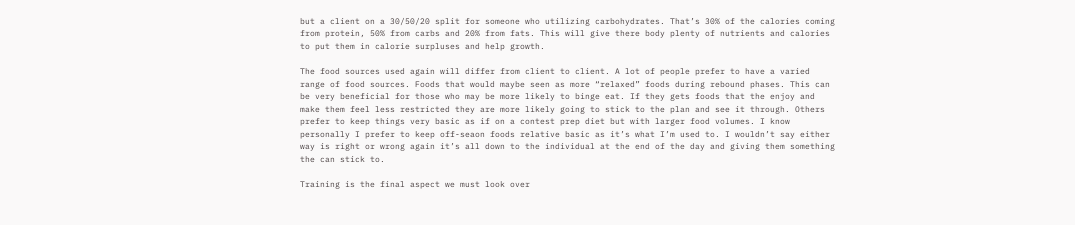but a client on a 30/50/20 split for someone who utilizing carbohydrates. That’s 30% of the calories coming from protein, 50% from carbs and 20% from fats. This will give there body plenty of nutrients and calories to put them in calorie surpluses and help growth.

The food sources used again will differ from client to client. A lot of people prefer to have a varied range of food sources. Foods that would maybe seen as more “relaxed” foods during rebound phases. This can be very beneficial for those who may be more likely to binge eat. If they gets foods that the enjoy and make them feel less restricted they are more likely going to stick to the plan and see it through. Others prefer to keep things very basic as if on a contest prep diet but with larger food volumes. I know personally I prefer to keep off-seaon foods relative basic as it’s what I’m used to. I wouldn’t say either way is right or wrong again it’s all down to the individual at the end of the day and giving them something the can stick to.

Training is the final aspect we must look over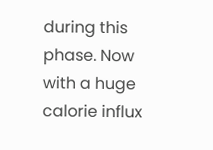during this phase. Now with a huge calorie influx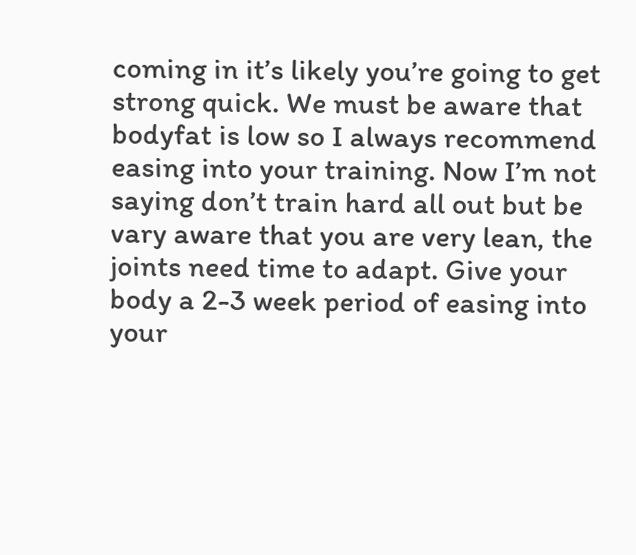coming in it’s likely you’re going to get strong quick. We must be aware that bodyfat is low so I always recommend easing into your training. Now I’m not saying don’t train hard all out but be vary aware that you are very lean, the joints need time to adapt. Give your body a 2-3 week period of easing into your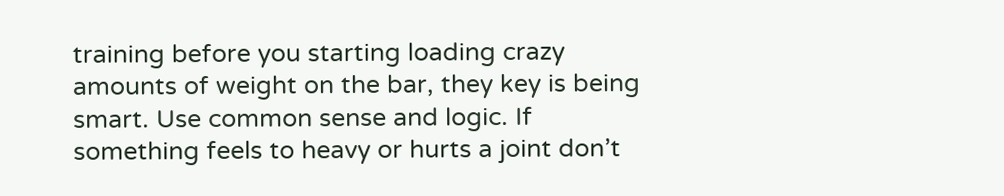training before you starting loading crazy amounts of weight on the bar, they key is being smart. Use common sense and logic. If something feels to heavy or hurts a joint don’t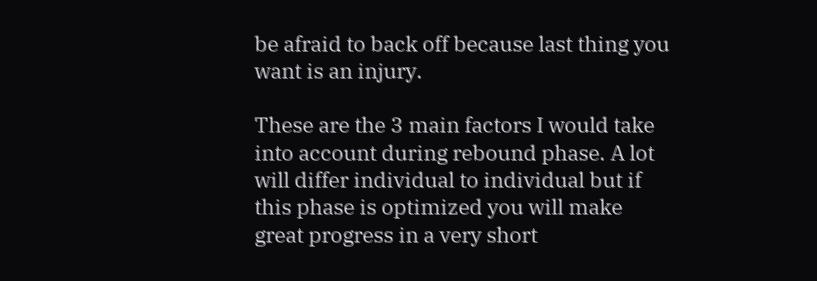be afraid to back off because last thing you want is an injury.

These are the 3 main factors I would take into account during rebound phase. A lot will differ individual to individual but if this phase is optimized you will make great progress in a very short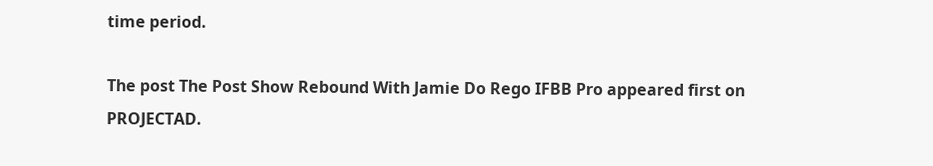time period.

The post The Post Show Rebound With Jamie Do Rego IFBB Pro appeared first on PROJECTAD.